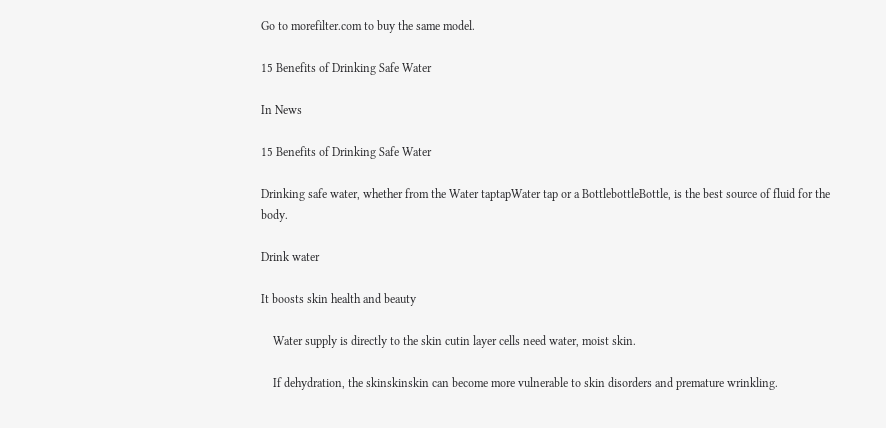Go to morefilter.com to buy the same model.

15 Benefits of Drinking Safe Water

In News

15 Benefits of Drinking Safe Water

Drinking safe water, whether from the Water taptapWater tap or a BottlebottleBottle, is the best source of fluid for the body.

Drink water

It boosts skin health and beauty

    Water supply is directly to the skin cutin layer cells need water, moist skin.

    If dehydration, the skinskinskin can become more vulnerable to skin disorders and premature wrinkling.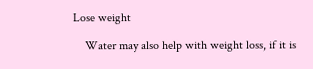Lose weight

    Water may also help with weight loss, if it is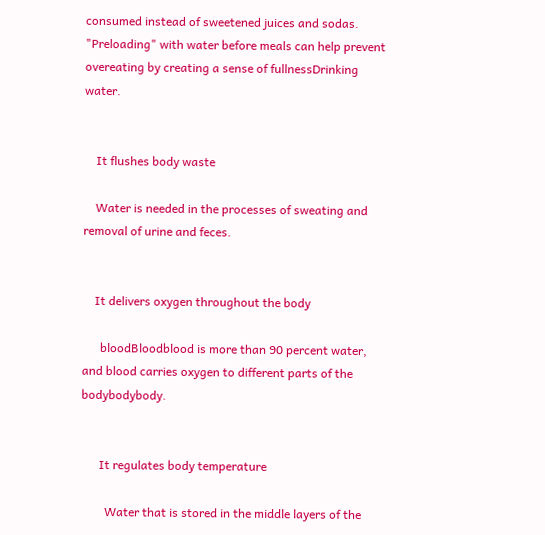consumed instead of sweetened juices and sodas. "Preloading" with water before meals can help prevent overeating by creating a sense of fullnessDrinking water.


    It flushes body waste

    Water is needed in the processes of sweating and removal of urine and feces.


    It delivers oxygen throughout the body

      bloodBloodblood is more than 90 percent water, and blood carries oxygen to different parts of the bodybodybody.


      It regulates body temperature

        Water that is stored in the middle layers of the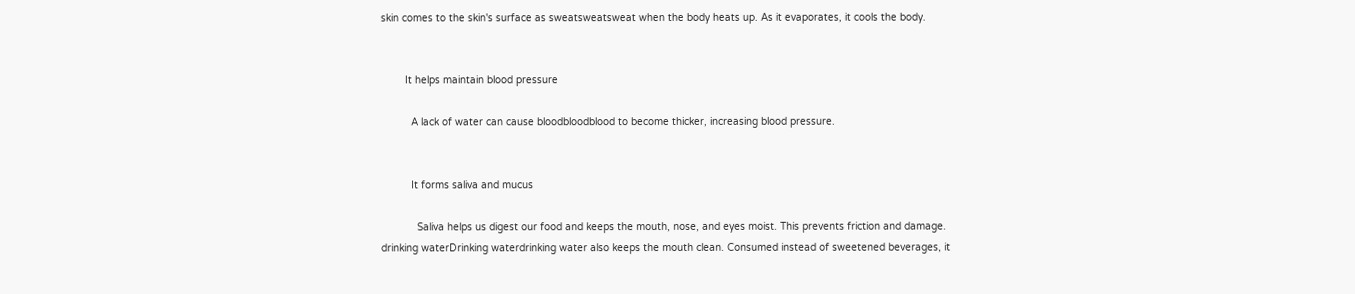skin comes to the skin's surface as sweatsweatsweat when the body heats up. As it evaporates, it cools the body.


        It helps maintain blood pressure

          A lack of water can cause bloodbloodblood to become thicker, increasing blood pressure.


          It forms saliva and mucus

            Saliva helps us digest our food and keeps the mouth, nose, and eyes moist. This prevents friction and damage. drinking waterDrinking waterdrinking water also keeps the mouth clean. Consumed instead of sweetened beverages, it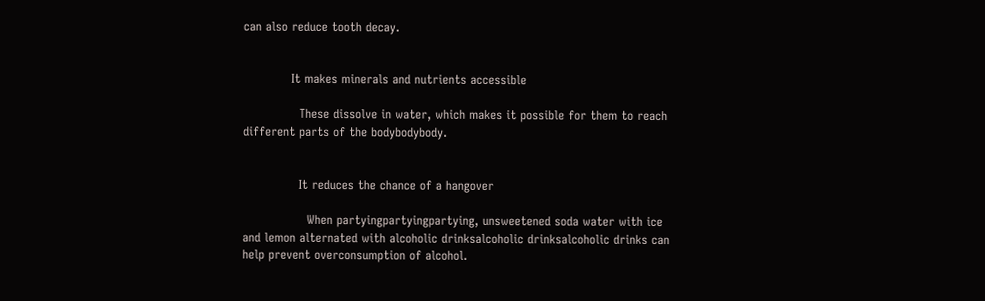can also reduce tooth decay.


            It makes minerals and nutrients accessible

              These dissolve in water, which makes it possible for them to reach different parts of the bodybodybody.


              It reduces the chance of a hangover

                When partyingpartyingpartying, unsweetened soda water with ice and lemon alternated with alcoholic drinksalcoholic drinksalcoholic drinks can help prevent overconsumption of alcohol.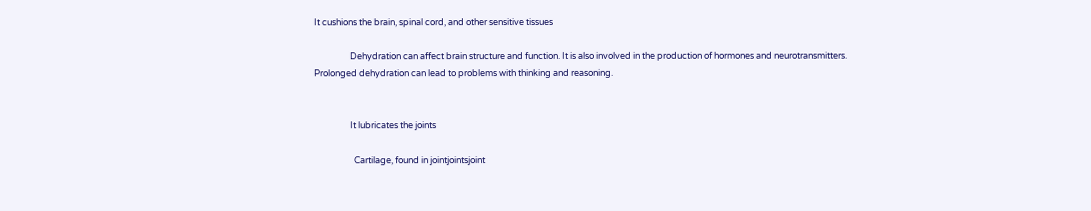It cushions the brain, spinal cord, and other sensitive tissues

                  Dehydration can affect brain structure and function. It is also involved in the production of hormones and neurotransmitters. Prolonged dehydration can lead to problems with thinking and reasoning.


                  It lubricates the joints

                    Cartilage, found in jointjointsjoint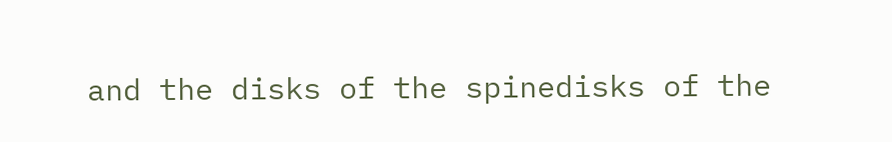and the disks of the spinedisks of the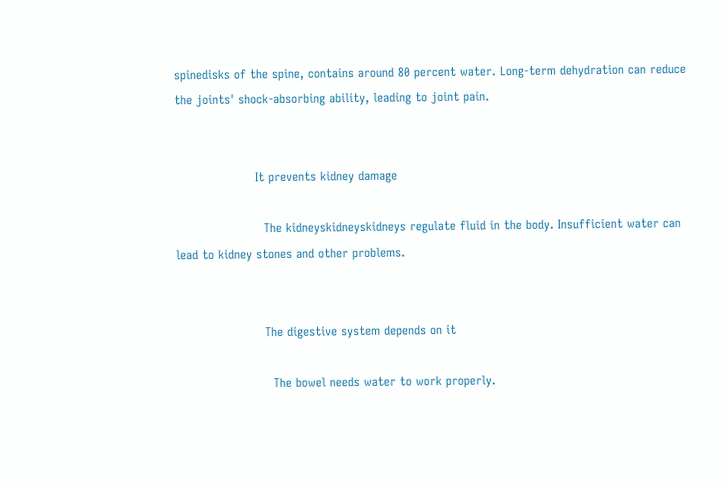spinedisks of the spine, contains around 80 percent water. Long-term dehydration can reduce the joints' shock-absorbing ability, leading to joint pain.


                    It prevents kidney damage

                      The kidneyskidneyskidneys regulate fluid in the body. Insufficient water can lead to kidney stones and other problems.


                      The digestive system depends on it

                        The bowel needs water to work properly.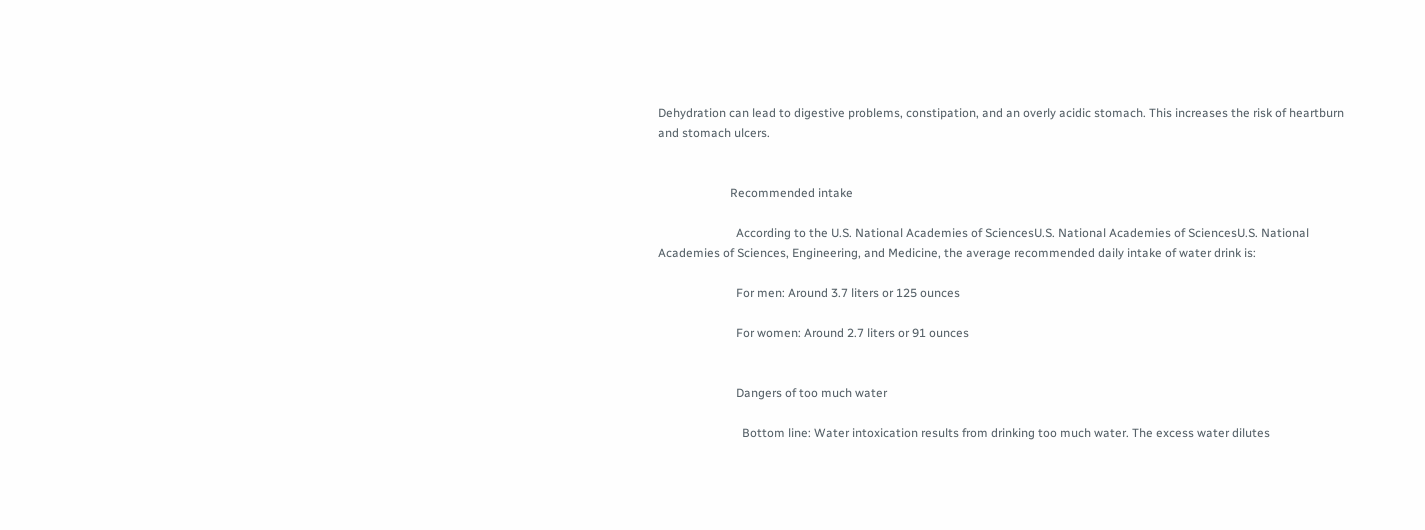Dehydration can lead to digestive problems, constipation, and an overly acidic stomach. This increases the risk of heartburn and stomach ulcers.


                        Recommended intake

                          According to the U.S. National Academies of SciencesU.S. National Academies of SciencesU.S. National Academies of Sciences, Engineering, and Medicine, the average recommended daily intake of water drink is:

                          For men: Around 3.7 liters or 125 ounces

                          For women: Around 2.7 liters or 91 ounces


                          Dangers of too much water

                            Bottom line: Water intoxication results from drinking too much water. The excess water dilutes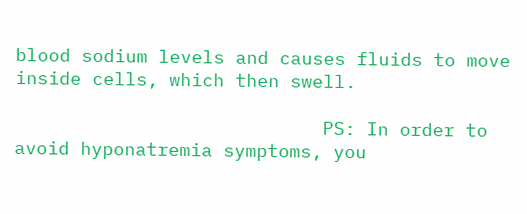blood sodium levels and causes fluids to move inside cells, which then swell.

                            PS: In order to avoid hyponatremia symptoms, you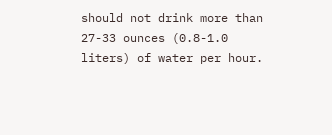should not drink more than 27-33 ounces (0.8-1.0 liters) of water per hour.